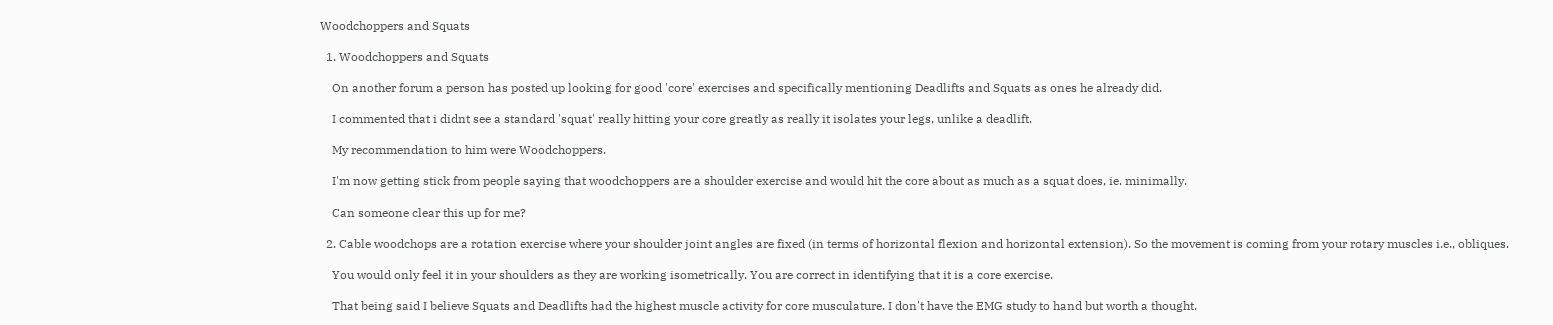Woodchoppers and Squats

  1. Woodchoppers and Squats

    On another forum a person has posted up looking for good 'core' exercises and specifically mentioning Deadlifts and Squats as ones he already did.

    I commented that i didnt see a standard 'squat' really hitting your core greatly as really it isolates your legs, unlike a deadlift.

    My recommendation to him were Woodchoppers.

    I'm now getting stick from people saying that woodchoppers are a shoulder exercise and would hit the core about as much as a squat does, ie. minimally.

    Can someone clear this up for me?

  2. Cable woodchops are a rotation exercise where your shoulder joint angles are fixed (in terms of horizontal flexion and horizontal extension). So the movement is coming from your rotary muscles i.e., obliques.

    You would only feel it in your shoulders as they are working isometrically. You are correct in identifying that it is a core exercise.

    That being said I believe Squats and Deadlifts had the highest muscle activity for core musculature. I don't have the EMG study to hand but worth a thought.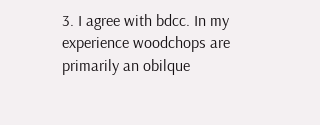3. I agree with bdcc. In my experience woodchops are primarily an obilque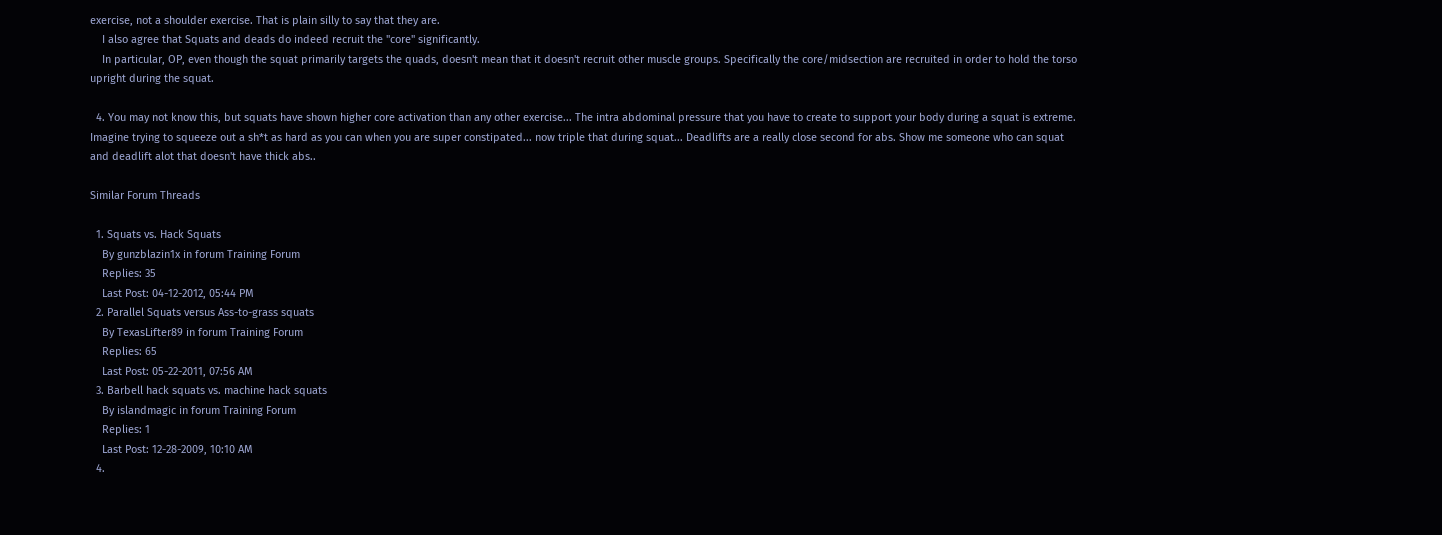exercise, not a shoulder exercise. That is plain silly to say that they are.
    I also agree that Squats and deads do indeed recruit the "core" significantly.
    In particular, OP, even though the squat primarily targets the quads, doesn't mean that it doesn't recruit other muscle groups. Specifically the core/midsection are recruited in order to hold the torso upright during the squat.

  4. You may not know this, but squats have shown higher core activation than any other exercise... The intra abdominal pressure that you have to create to support your body during a squat is extreme. Imagine trying to squeeze out a sh*t as hard as you can when you are super constipated... now triple that during squat... Deadlifts are a really close second for abs. Show me someone who can squat and deadlift alot that doesn't have thick abs..

Similar Forum Threads

  1. Squats vs. Hack Squats
    By gunzblazin1x in forum Training Forum
    Replies: 35
    Last Post: 04-12-2012, 05:44 PM
  2. Parallel Squats versus Ass-to-grass squats
    By TexasLifter89 in forum Training Forum
    Replies: 65
    Last Post: 05-22-2011, 07:56 AM
  3. Barbell hack squats vs. machine hack squats
    By islandmagic in forum Training Forum
    Replies: 1
    Last Post: 12-28-2009, 10:10 AM
  4.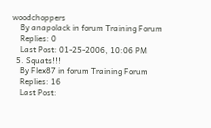woodchoppers
    By anapolack in forum Training Forum
    Replies: 0
    Last Post: 01-25-2006, 10:06 PM
  5. Squats!!!
    By Flex87 in forum Training Forum
    Replies: 16
    Last Post: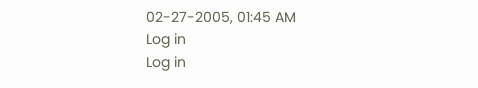02-27-2005, 01:45 AM
Log in
Log in